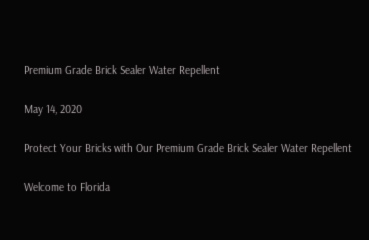Premium Grade Brick Sealer Water Repellent

May 14, 2020

Protect Your Bricks with Our Premium Grade Brick Sealer Water Repellent

Welcome to Florida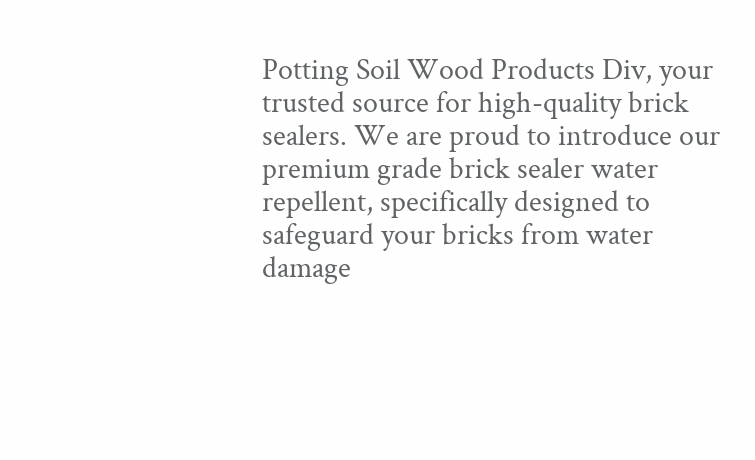Potting Soil Wood Products Div, your trusted source for high-quality brick sealers. We are proud to introduce our premium grade brick sealer water repellent, specifically designed to safeguard your bricks from water damage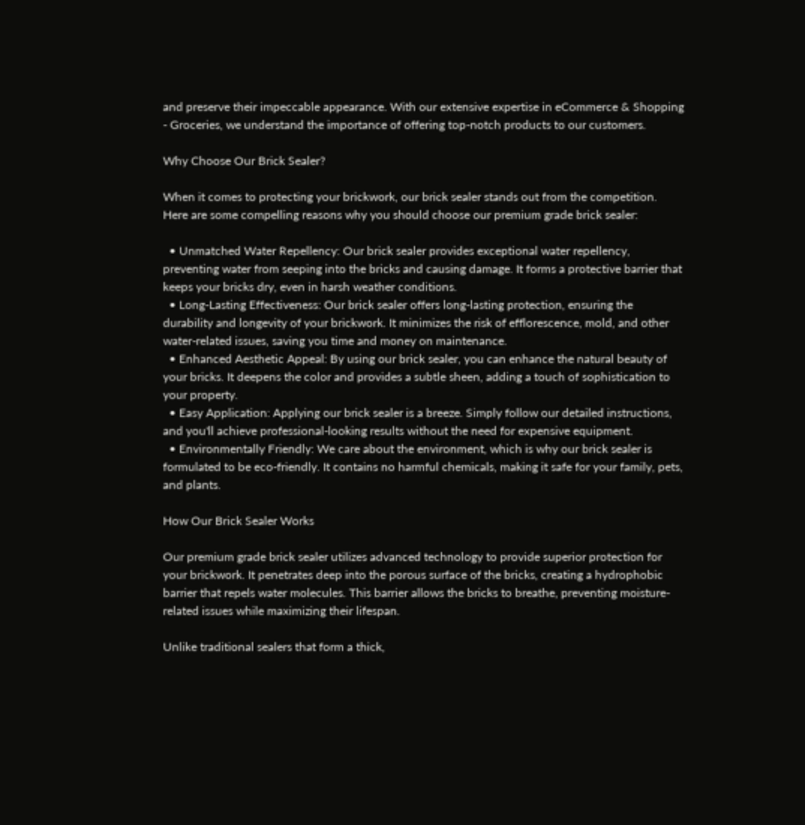and preserve their impeccable appearance. With our extensive expertise in eCommerce & Shopping - Groceries, we understand the importance of offering top-notch products to our customers.

Why Choose Our Brick Sealer?

When it comes to protecting your brickwork, our brick sealer stands out from the competition. Here are some compelling reasons why you should choose our premium grade brick sealer:

  • Unmatched Water Repellency: Our brick sealer provides exceptional water repellency, preventing water from seeping into the bricks and causing damage. It forms a protective barrier that keeps your bricks dry, even in harsh weather conditions.
  • Long-Lasting Effectiveness: Our brick sealer offers long-lasting protection, ensuring the durability and longevity of your brickwork. It minimizes the risk of efflorescence, mold, and other water-related issues, saving you time and money on maintenance.
  • Enhanced Aesthetic Appeal: By using our brick sealer, you can enhance the natural beauty of your bricks. It deepens the color and provides a subtle sheen, adding a touch of sophistication to your property.
  • Easy Application: Applying our brick sealer is a breeze. Simply follow our detailed instructions, and you'll achieve professional-looking results without the need for expensive equipment.
  • Environmentally Friendly: We care about the environment, which is why our brick sealer is formulated to be eco-friendly. It contains no harmful chemicals, making it safe for your family, pets, and plants.

How Our Brick Sealer Works

Our premium grade brick sealer utilizes advanced technology to provide superior protection for your brickwork. It penetrates deep into the porous surface of the bricks, creating a hydrophobic barrier that repels water molecules. This barrier allows the bricks to breathe, preventing moisture-related issues while maximizing their lifespan.

Unlike traditional sealers that form a thick,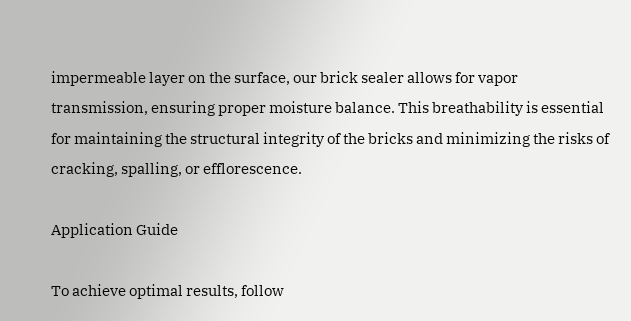impermeable layer on the surface, our brick sealer allows for vapor transmission, ensuring proper moisture balance. This breathability is essential for maintaining the structural integrity of the bricks and minimizing the risks of cracking, spalling, or efflorescence.

Application Guide

To achieve optimal results, follow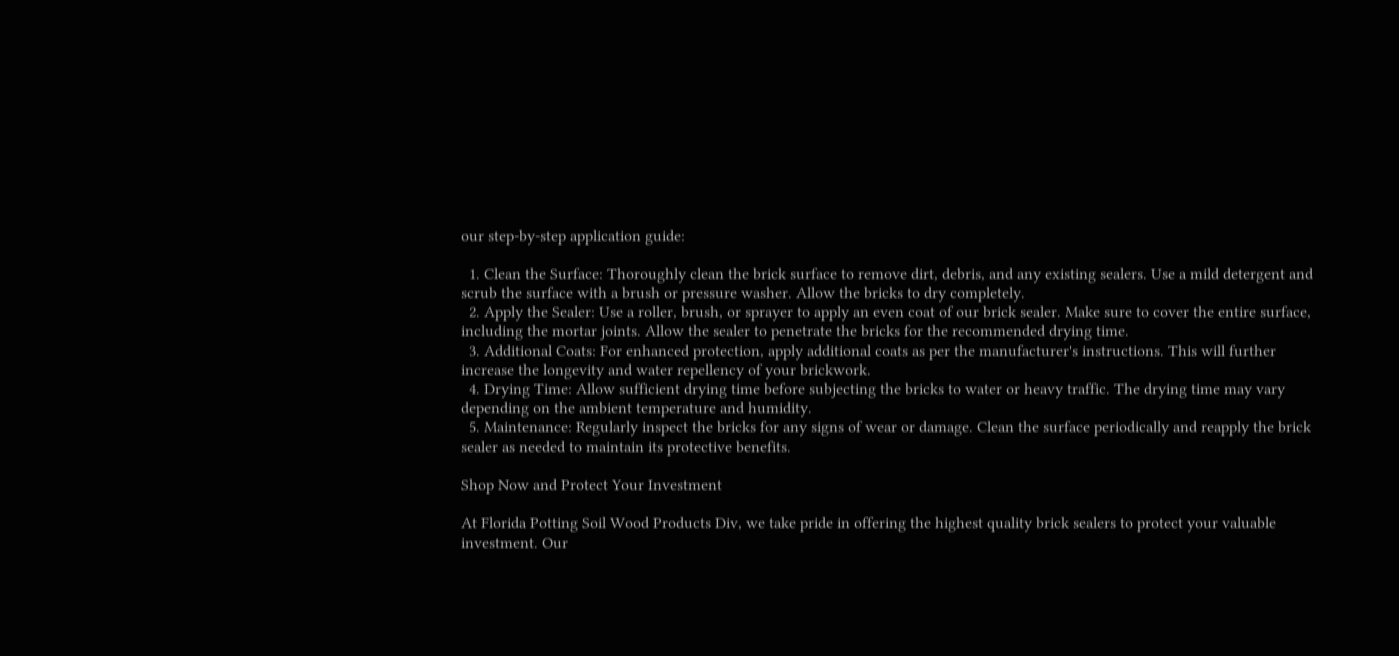our step-by-step application guide:

  1. Clean the Surface: Thoroughly clean the brick surface to remove dirt, debris, and any existing sealers. Use a mild detergent and scrub the surface with a brush or pressure washer. Allow the bricks to dry completely.
  2. Apply the Sealer: Use a roller, brush, or sprayer to apply an even coat of our brick sealer. Make sure to cover the entire surface, including the mortar joints. Allow the sealer to penetrate the bricks for the recommended drying time.
  3. Additional Coats: For enhanced protection, apply additional coats as per the manufacturer's instructions. This will further increase the longevity and water repellency of your brickwork.
  4. Drying Time: Allow sufficient drying time before subjecting the bricks to water or heavy traffic. The drying time may vary depending on the ambient temperature and humidity.
  5. Maintenance: Regularly inspect the bricks for any signs of wear or damage. Clean the surface periodically and reapply the brick sealer as needed to maintain its protective benefits.

Shop Now and Protect Your Investment

At Florida Potting Soil Wood Products Div, we take pride in offering the highest quality brick sealers to protect your valuable investment. Our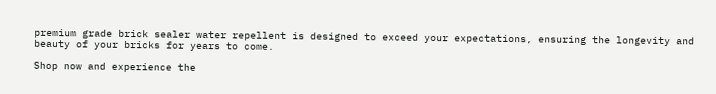premium grade brick sealer water repellent is designed to exceed your expectations, ensuring the longevity and beauty of your bricks for years to come.

Shop now and experience the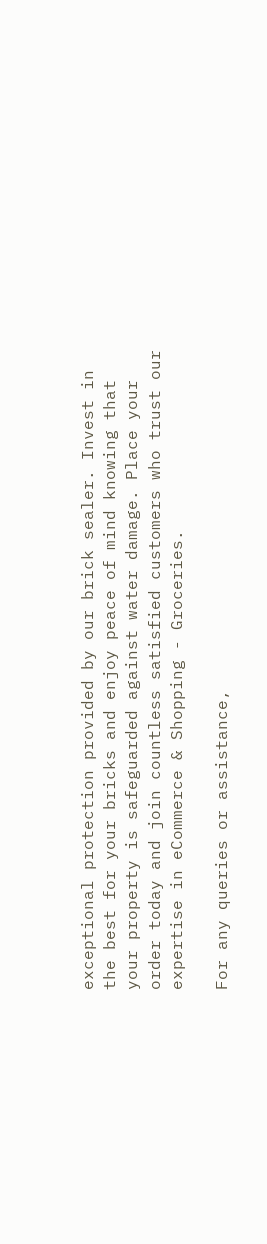exceptional protection provided by our brick sealer. Invest in the best for your bricks and enjoy peace of mind knowing that your property is safeguarded against water damage. Place your order today and join countless satisfied customers who trust our expertise in eCommerce & Shopping - Groceries.

For any queries or assistance,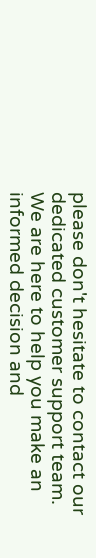please don't hesitate to contact our dedicated customer support team. We are here to help you make an informed decision and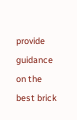provide guidance on the best brick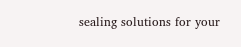sealing solutions for your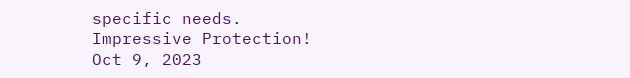specific needs.
Impressive Protection!
Oct 9, 2023